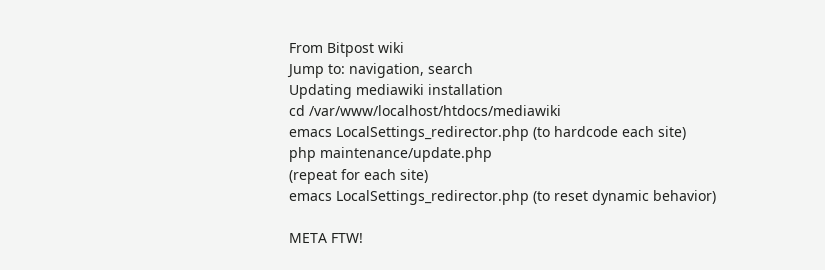From Bitpost wiki
Jump to: navigation, search
Updating mediawiki installation
cd /var/www/localhost/htdocs/mediawiki
emacs LocalSettings_redirector.php (to hardcode each site)
php maintenance/update.php
(repeat for each site)
emacs LocalSettings_redirector.php (to reset dynamic behavior)

META FTW!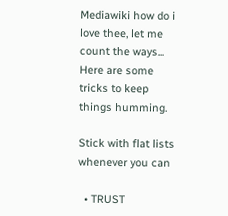Mediawiki how do i love thee, let me count the ways... Here are some tricks to keep things humming.

Stick with flat lists whenever you can

  • TRUST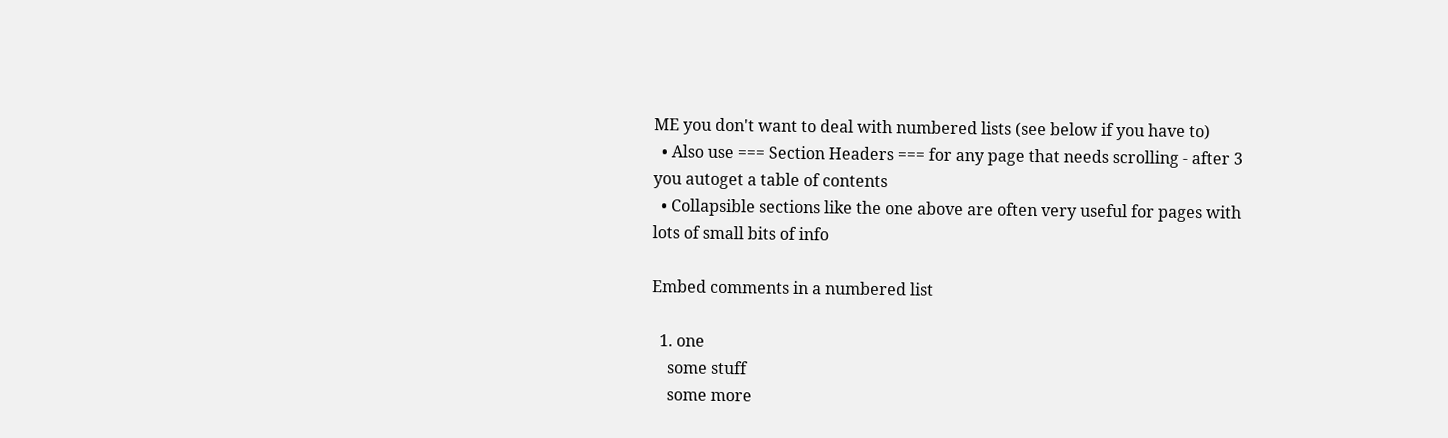ME you don't want to deal with numbered lists (see below if you have to)
  • Also use === Section Headers === for any page that needs scrolling - after 3 you autoget a table of contents
  • Collapsible sections like the one above are often very useful for pages with lots of small bits of info

Embed comments in a numbered list

  1. one
    some stuff
    some more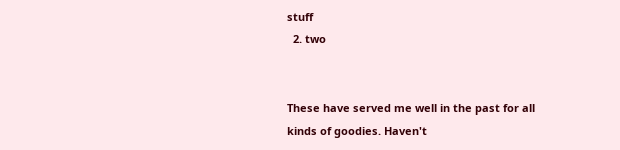stuff
  2. two


These have served me well in the past for all kinds of goodies. Haven't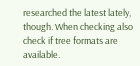researched the latest lately, though. When checking also check if tree formats are available.